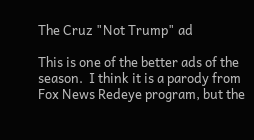The Cruz "Not Trump" ad

This is one of the better ads of the season.  I think it is a parody from Fox News Redeye program, but the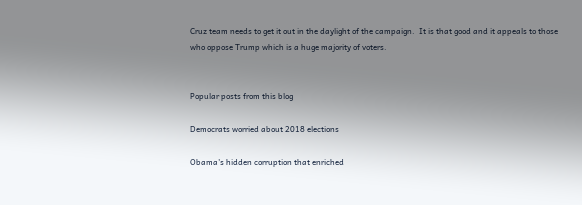Cruz team needs to get it out in the daylight of the campaign.  It is that good and it appeals to those who oppose Trump which is a huge majority of voters.


Popular posts from this blog

Democrats worried about 2018 elections

Obama's hidden corruption that enriched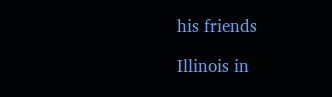his friends

Illinois in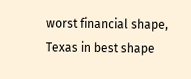worst financial shape, Texas in best shape